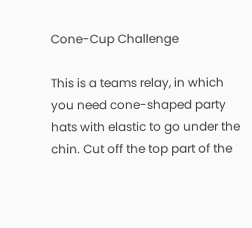Cone-Cup Challenge

This is a teams relay, in which you need cone-shaped party hats with elastic to go under the chin. Cut off the top part of the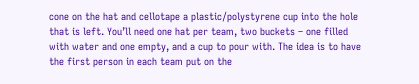cone on the hat and cellotape a plastic/polystyrene cup into the hole that is left. You’ll need one hat per team, two buckets – one filled with water and one empty, and a cup to pour with. The idea is to have the first person in each team put on the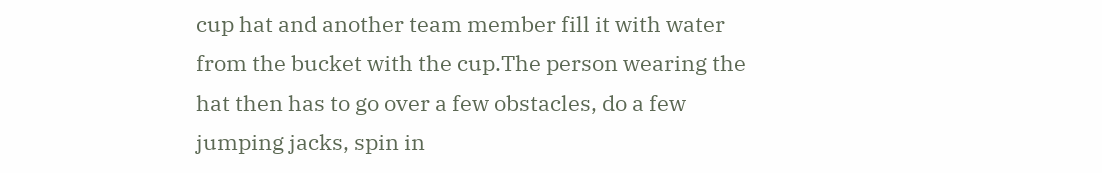cup hat and another team member fill it with water from the bucket with the cup.The person wearing the hat then has to go over a few obstacles, do a few jumping jacks, spin in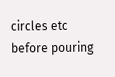circles etc before pouring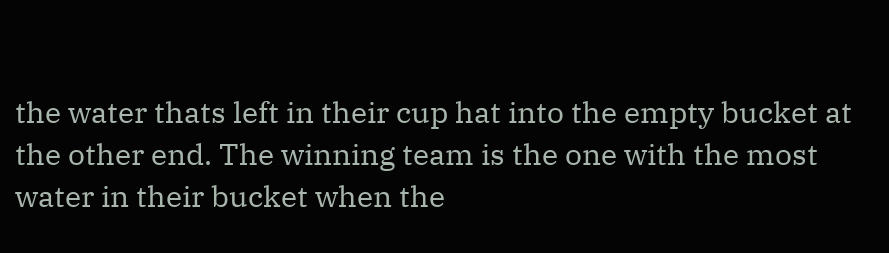the water thats left in their cup hat into the empty bucket at the other end. The winning team is the one with the most water in their bucket when the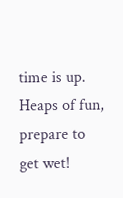time is up. Heaps of fun, prepare to get wet!